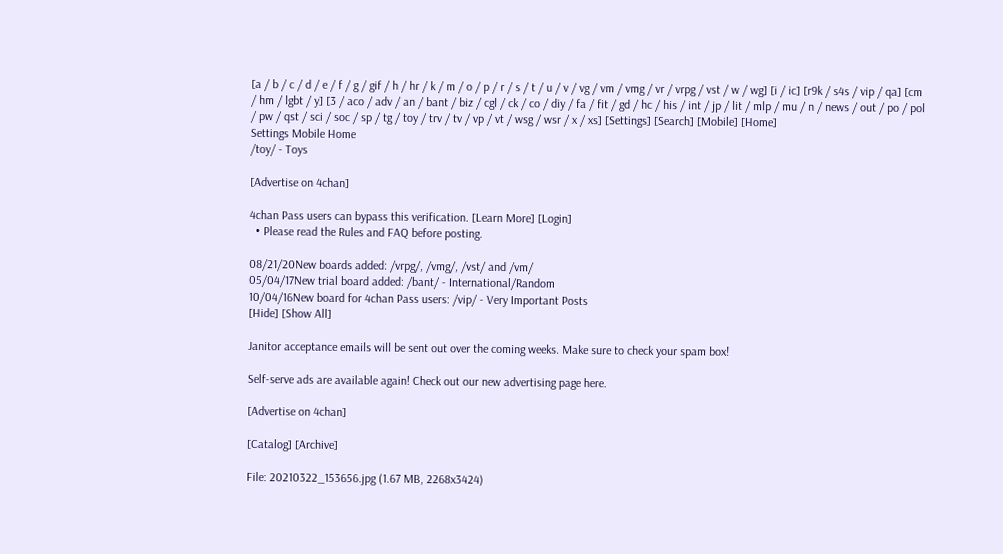[a / b / c / d / e / f / g / gif / h / hr / k / m / o / p / r / s / t / u / v / vg / vm / vmg / vr / vrpg / vst / w / wg] [i / ic] [r9k / s4s / vip / qa] [cm / hm / lgbt / y] [3 / aco / adv / an / bant / biz / cgl / ck / co / diy / fa / fit / gd / hc / his / int / jp / lit / mlp / mu / n / news / out / po / pol / pw / qst / sci / soc / sp / tg / toy / trv / tv / vp / vt / wsg / wsr / x / xs] [Settings] [Search] [Mobile] [Home]
Settings Mobile Home
/toy/ - Toys

[Advertise on 4chan]

4chan Pass users can bypass this verification. [Learn More] [Login]
  • Please read the Rules and FAQ before posting.

08/21/20New boards added: /vrpg/, /vmg/, /vst/ and /vm/
05/04/17New trial board added: /bant/ - International/Random
10/04/16New board for 4chan Pass users: /vip/ - Very Important Posts
[Hide] [Show All]

Janitor acceptance emails will be sent out over the coming weeks. Make sure to check your spam box!

Self-serve ads are available again! Check out our new advertising page here.

[Advertise on 4chan]

[Catalog] [Archive]

File: 20210322_153656.jpg (1.67 MB, 2268x3424)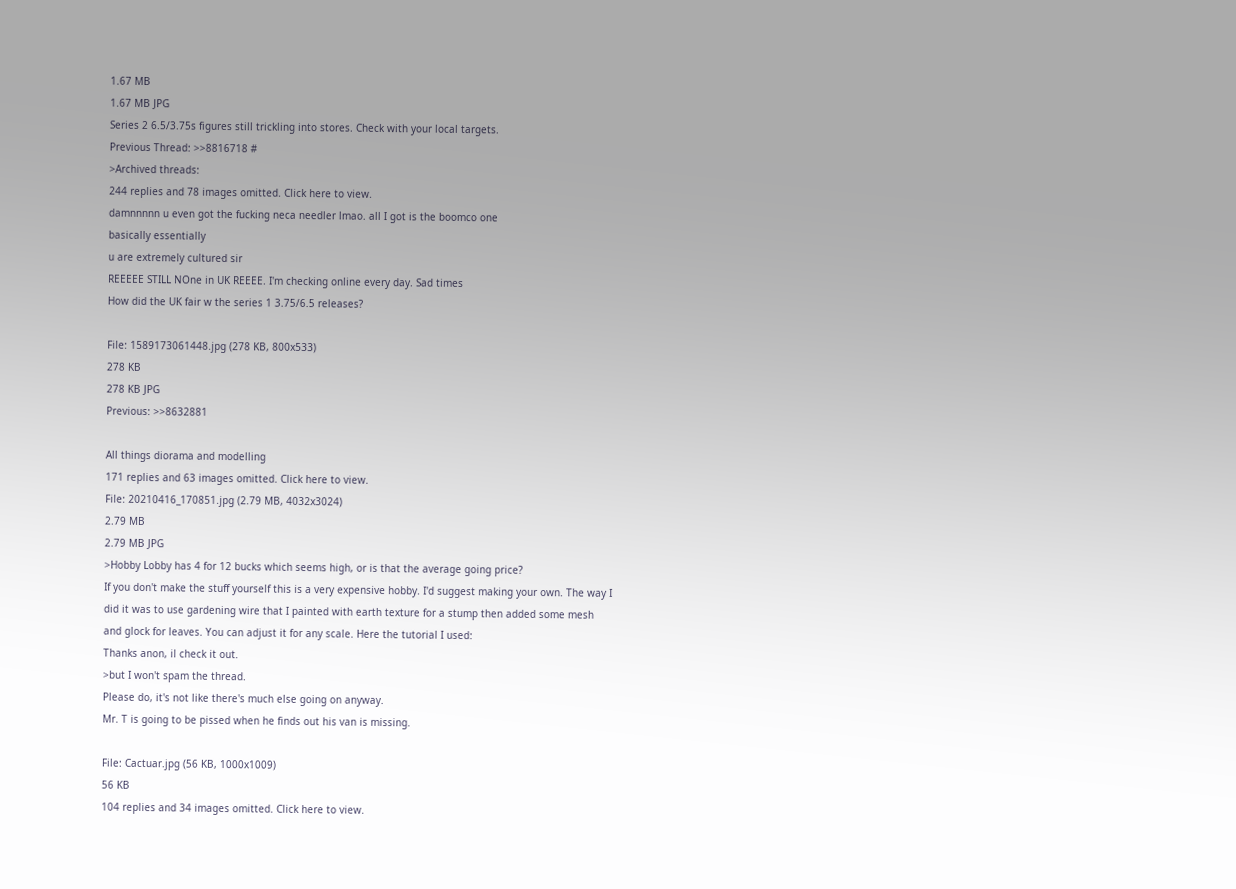1.67 MB
1.67 MB JPG
Series 2 6.5/3.75s figures still trickling into stores. Check with your local targets.
Previous Thread: >>8816718 #
>Archived threads:
244 replies and 78 images omitted. Click here to view.
damnnnnn u even got the fucking neca needler lmao. all I got is the boomco one
basically essentially
u are extremely cultured sir
REEEEE STILL NOne in UK REEEE. I'm checking online every day. Sad times
How did the UK fair w the series 1 3.75/6.5 releases?

File: 1589173061448.jpg (278 KB, 800x533)
278 KB
278 KB JPG
Previous: >>8632881

All things diorama and modelling
171 replies and 63 images omitted. Click here to view.
File: 20210416_170851.jpg (2.79 MB, 4032x3024)
2.79 MB
2.79 MB JPG
>Hobby Lobby has 4 for 12 bucks which seems high, or is that the average going price?
If you don't make the stuff yourself this is a very expensive hobby. I'd suggest making your own. The way I did it was to use gardening wire that I painted with earth texture for a stump then added some mesh and glock for leaves. You can adjust it for any scale. Here the tutorial I used:
Thanks anon, il check it out.
>but I won't spam the thread.
Please do, it's not like there's much else going on anyway.
Mr. T is going to be pissed when he finds out his van is missing.

File: Cactuar.jpg (56 KB, 1000x1009)
56 KB
104 replies and 34 images omitted. Click here to view.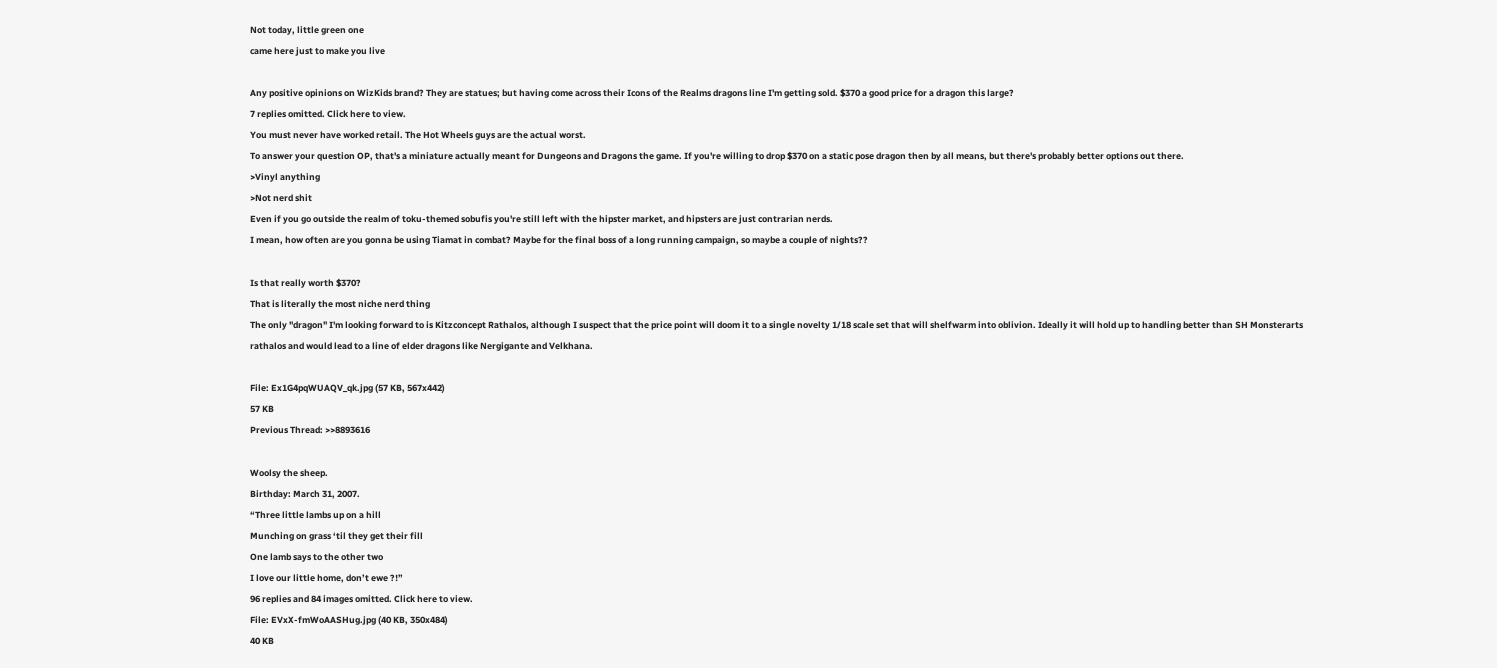Not today, little green one
came here just to make you live

Any positive opinions on WizKids brand? They are statues; but having come across their Icons of the Realms dragons line I'm getting sold. $370 a good price for a dragon this large?
7 replies omitted. Click here to view.
You must never have worked retail. The Hot Wheels guys are the actual worst.
To answer your question OP, that's a miniature actually meant for Dungeons and Dragons the game. If you're willing to drop $370 on a static pose dragon then by all means, but there's probably better options out there.
>Vinyl anything
>Not nerd shit
Even if you go outside the realm of toku-themed sobufis you're still left with the hipster market, and hipsters are just contrarian nerds.
I mean, how often are you gonna be using Tiamat in combat? Maybe for the final boss of a long running campaign, so maybe a couple of nights??

Is that really worth $370?
That is literally the most niche nerd thing
The only "dragon" I'm looking forward to is Kitzconcept Rathalos, although I suspect that the price point will doom it to a single novelty 1/18 scale set that will shelfwarm into oblivion. Ideally it will hold up to handling better than SH Monsterarts rathalos and would lead to a line of elder dragons like Nergigante and Velkhana.

File: Ex1G4pqWUAQV_qk.jpg (57 KB, 567x442)
57 KB
Previous Thread: >>8893616

Woolsy the sheep.
Birthday: March 31, 2007.
“Three little lambs up on a hill
Munching on grass ‘til they get their fill
One lamb says to the other two
I love our little home, don’t ewe ?!”
96 replies and 84 images omitted. Click here to view.
File: EVxX-fmWoAASHug.jpg (40 KB, 350x484)
40 KB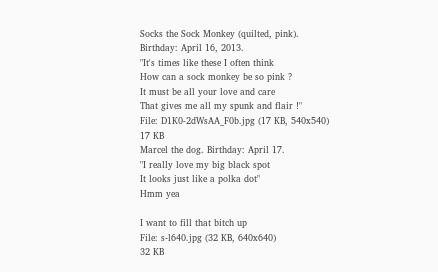Socks the Sock Monkey (quilted, pink).
Birthday: April 16, 2013.
"It's times like these I often think
How can a sock monkey be so pink ?
It must be all your love and care
That gives me all my spunk and flair !"
File: D1K0-2dWsAA_F0b.jpg (17 KB, 540x540)
17 KB
Marcel the dog. Birthday: April 17.
"I really love my big black spot
It looks just like a polka dot"
Hmm yea

I want to fill that bitch up
File: s-l640.jpg (32 KB, 640x640)
32 KB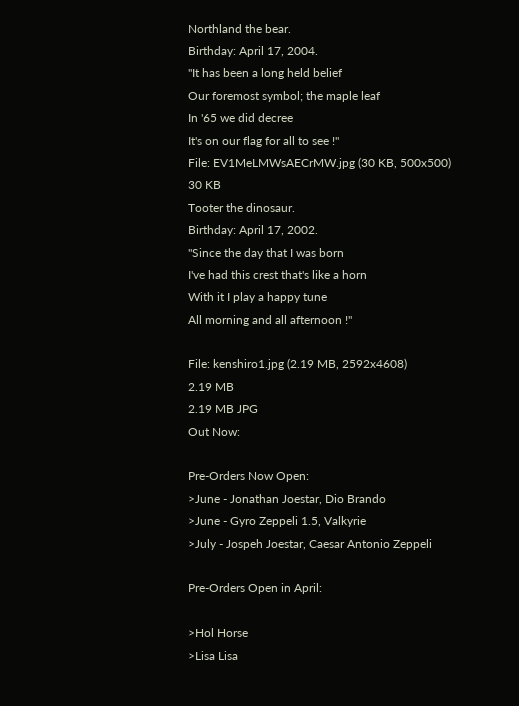Northland the bear.
Birthday: April 17, 2004.
"It has been a long held belief
Our foremost symbol; the maple leaf
In '65 we did decree
It's on our flag for all to see !"
File: EV1MeLMWsAECrMW.jpg (30 KB, 500x500)
30 KB
Tooter the dinosaur.
Birthday: April 17, 2002.
"Since the day that I was born
I've had this crest that's like a horn
With it I play a happy tune
All morning and all afternoon !"

File: kenshiro1.jpg (2.19 MB, 2592x4608)
2.19 MB
2.19 MB JPG
Out Now:

Pre-Orders Now Open:
>June - Jonathan Joestar, Dio Brando
>June - Gyro Zeppeli 1.5, Valkyrie
>July - Jospeh Joestar, Caesar Antonio Zeppeli

Pre-Orders Open in April:

>Hol Horse
>Lisa Lisa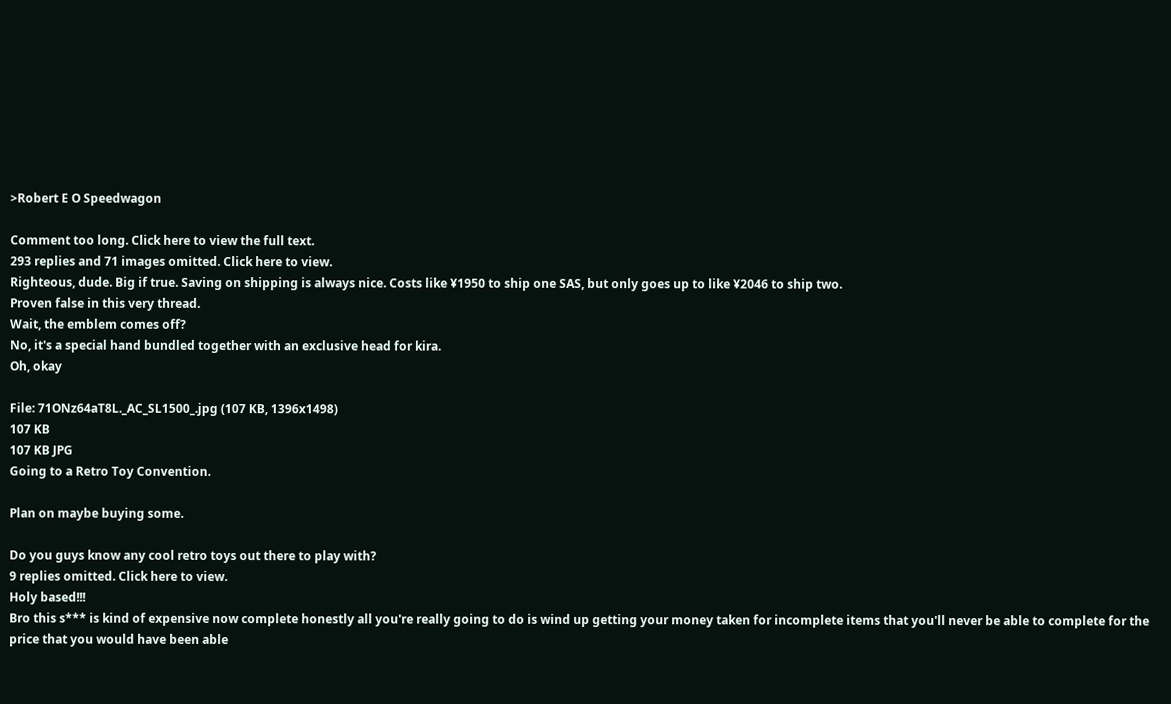>Robert E O Speedwagon

Comment too long. Click here to view the full text.
293 replies and 71 images omitted. Click here to view.
Righteous, dude. Big if true. Saving on shipping is always nice. Costs like ¥1950 to ship one SAS, but only goes up to like ¥2046 to ship two.
Proven false in this very thread.
Wait, the emblem comes off?
No, it's a special hand bundled together with an exclusive head for kira.
Oh, okay

File: 71ONz64aT8L._AC_SL1500_.jpg (107 KB, 1396x1498)
107 KB
107 KB JPG
Going to a Retro Toy Convention.

Plan on maybe buying some.

Do you guys know any cool retro toys out there to play with?
9 replies omitted. Click here to view.
Holy based!!!
Bro this s*** is kind of expensive now complete honestly all you're really going to do is wind up getting your money taken for incomplete items that you'll never be able to complete for the price that you would have been able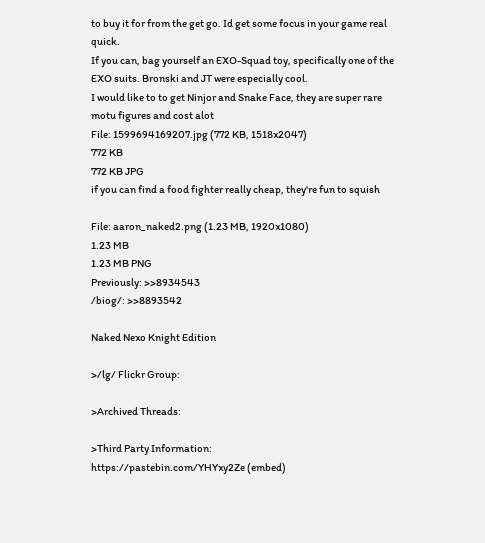to buy it for from the get go. Id get some focus in your game real quick.
If you can, bag yourself an EXO-Squad toy, specifically one of the EXO suits. Bronski and JT were especially cool.
I would like to to get Ninjor and Snake Face, they are super rare motu figures and cost alot
File: 1599694169207.jpg (772 KB, 1518x2047)
772 KB
772 KB JPG
if you can find a food fighter really cheap, they're fun to squish

File: aaron_naked2.png (1.23 MB, 1920x1080)
1.23 MB
1.23 MB PNG
Previously: >>8934543
/biog/: >>8893542

Naked Nexo Knight Edition

>/lg/ Flickr Group:

>Archived Threads:

>Third Party Information:
https://pastebin.com/YHYxy2Ze (embed)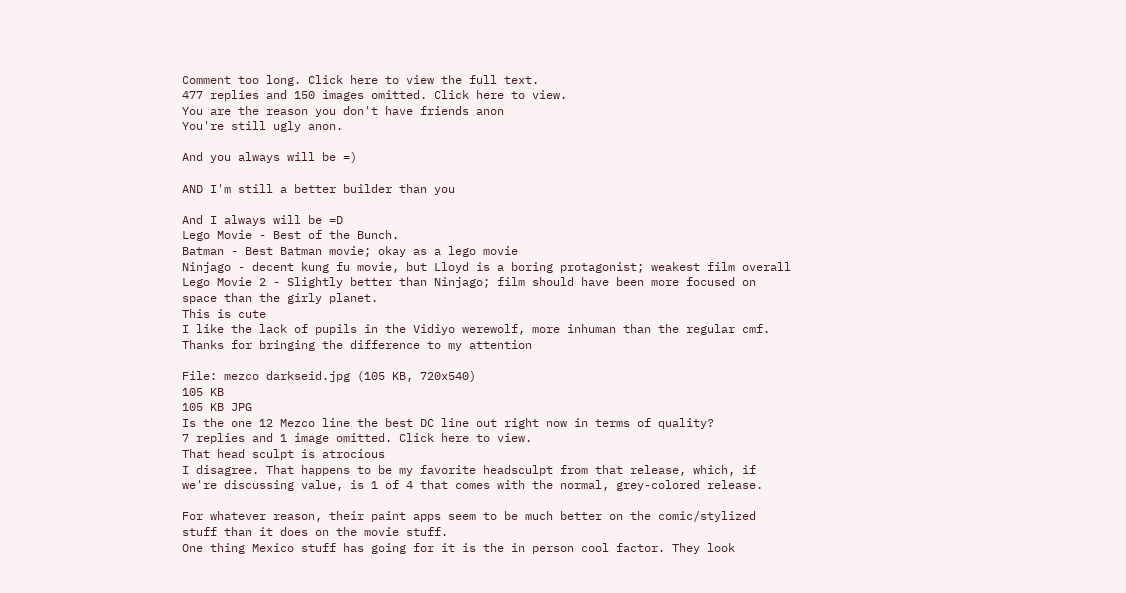Comment too long. Click here to view the full text.
477 replies and 150 images omitted. Click here to view.
You are the reason you don't have friends anon
You're still ugly anon.

And you always will be =)

AND I'm still a better builder than you

And I always will be =D
Lego Movie - Best of the Bunch.
Batman - Best Batman movie; okay as a lego movie
Ninjago - decent kung fu movie, but Lloyd is a boring protagonist; weakest film overall
Lego Movie 2 - Slightly better than Ninjago; film should have been more focused on space than the girly planet.
This is cute
I like the lack of pupils in the Vidiyo werewolf, more inhuman than the regular cmf. Thanks for bringing the difference to my attention

File: mezco darkseid.jpg (105 KB, 720x540)
105 KB
105 KB JPG
Is the one 12 Mezco line the best DC line out right now in terms of quality?
7 replies and 1 image omitted. Click here to view.
That head sculpt is atrocious
I disagree. That happens to be my favorite headsculpt from that release, which, if we're discussing value, is 1 of 4 that comes with the normal, grey-colored release.

For whatever reason, their paint apps seem to be much better on the comic/stylized stuff than it does on the movie stuff.
One thing Mexico stuff has going for it is the in person cool factor. They look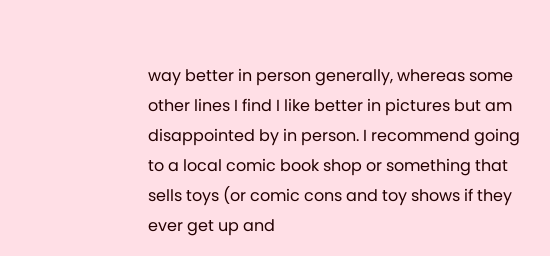way better in person generally, whereas some other lines I find I like better in pictures but am disappointed by in person. I recommend going to a local comic book shop or something that sells toys (or comic cons and toy shows if they ever get up and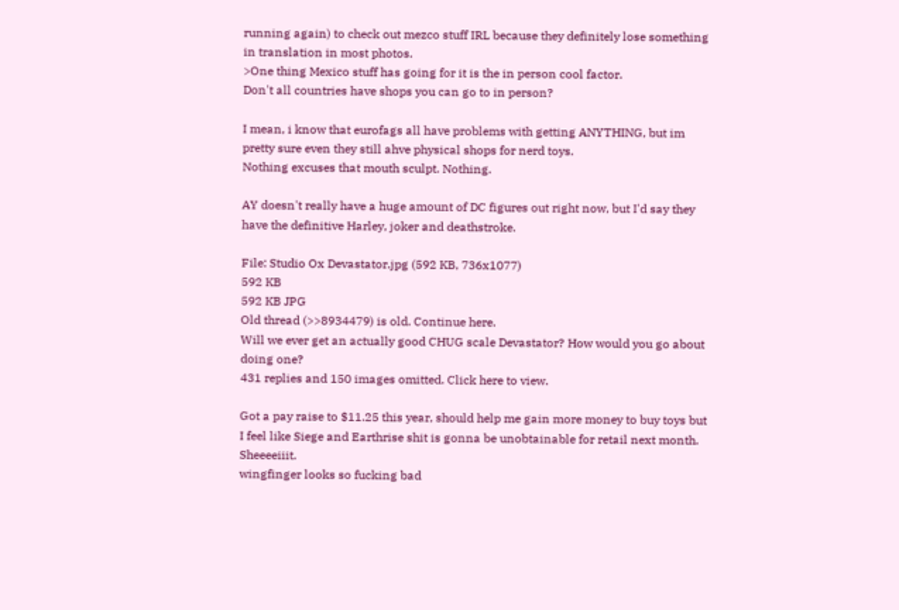running again) to check out mezco stuff IRL because they definitely lose something in translation in most photos.
>One thing Mexico stuff has going for it is the in person cool factor.
Don't all countries have shops you can go to in person?

I mean, i know that eurofags all have problems with getting ANYTHING, but im pretty sure even they still ahve physical shops for nerd toys.
Nothing excuses that mouth sculpt. Nothing.

AY doesn't really have a huge amount of DC figures out right now, but I'd say they have the definitive Harley, joker and deathstroke.

File: Studio Ox Devastator.jpg (592 KB, 736x1077)
592 KB
592 KB JPG
Old thread (>>8934479) is old. Continue here.
Will we ever get an actually good CHUG scale Devastator? How would you go about doing one?
431 replies and 150 images omitted. Click here to view.

Got a pay raise to $11.25 this year, should help me gain more money to buy toys but I feel like Siege and Earthrise shit is gonna be unobtainable for retail next month. Sheeeeiiit.
wingfinger looks so fucking bad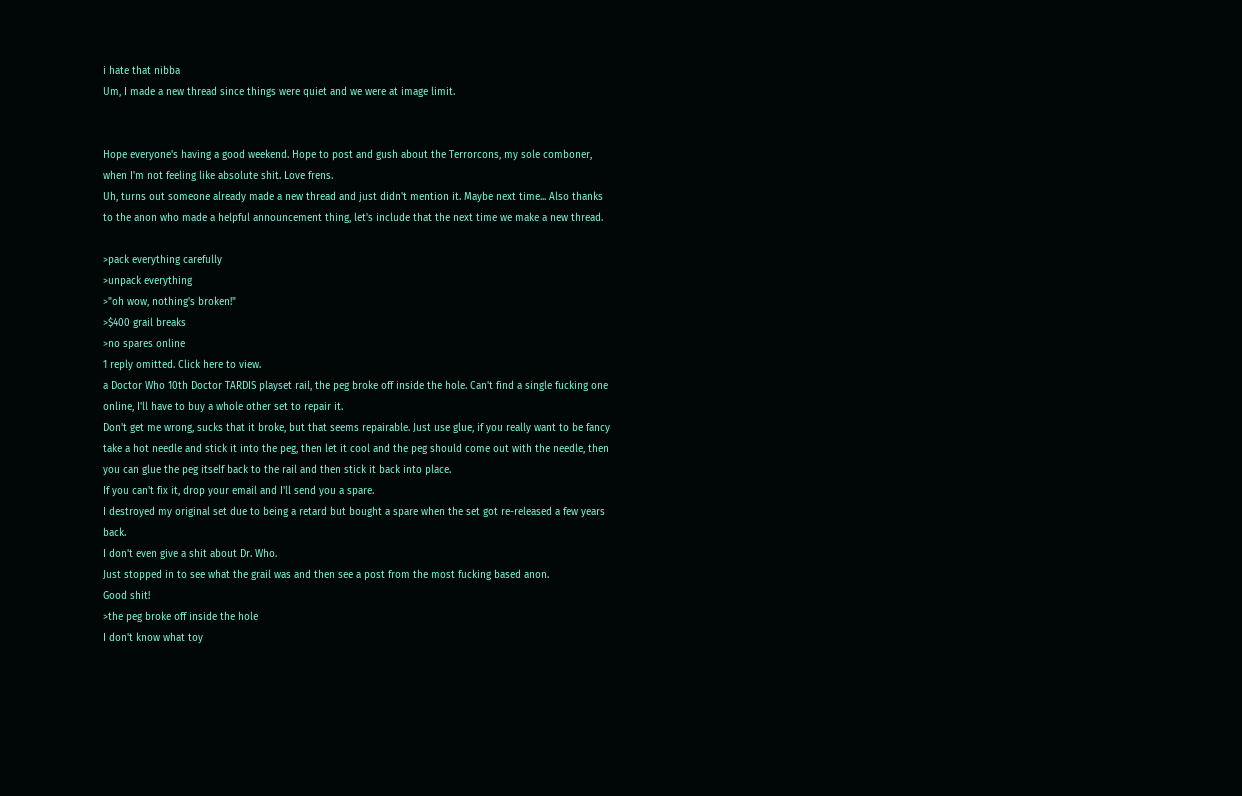i hate that nibba
Um, I made a new thread since things were quiet and we were at image limit.


Hope everyone's having a good weekend. Hope to post and gush about the Terrorcons, my sole comboner, when I'm not feeling like absolute shit. Love frens.
Uh, turns out someone already made a new thread and just didn't mention it. Maybe next time... Also thanks to the anon who made a helpful announcement thing, let's include that the next time we make a new thread.

>pack everything carefully
>unpack everything
>"oh wow, nothing's broken!"
>$400 grail breaks
>no spares online
1 reply omitted. Click here to view.
a Doctor Who 10th Doctor TARDIS playset rail, the peg broke off inside the hole. Can't find a single fucking one online, I'll have to buy a whole other set to repair it.
Don't get me wrong, sucks that it broke, but that seems repairable. Just use glue, if you really want to be fancy take a hot needle and stick it into the peg, then let it cool and the peg should come out with the needle, then you can glue the peg itself back to the rail and then stick it back into place.
If you can't fix it, drop your email and I'll send you a spare.
I destroyed my original set due to being a retard but bought a spare when the set got re-released a few years back.
I don't even give a shit about Dr. Who.
Just stopped in to see what the grail was and then see a post from the most fucking based anon.
Good shit!
>the peg broke off inside the hole
I don't know what toy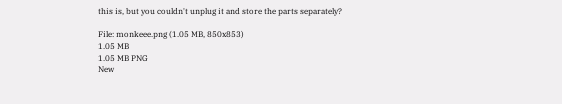this is, but you couldn't unplug it and store the parts separately?

File: monkeee.png (1.05 MB, 850x853)
1.05 MB
1.05 MB PNG
New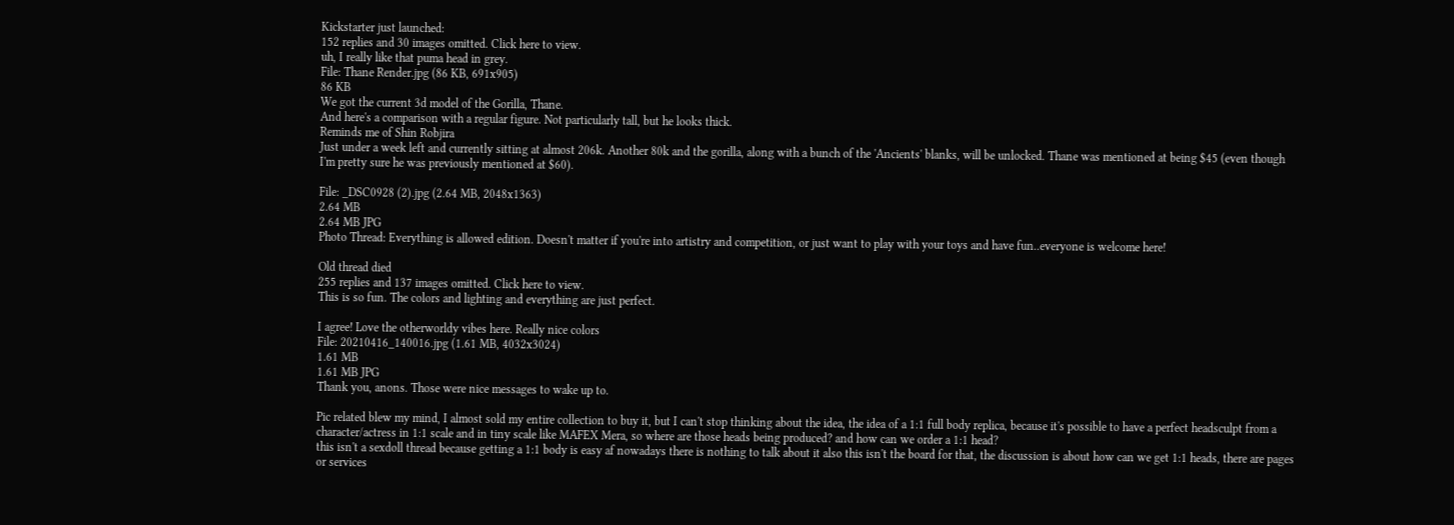Kickstarter just launched:
152 replies and 30 images omitted. Click here to view.
uh, I really like that puma head in grey.
File: Thane Render.jpg (86 KB, 691x905)
86 KB
We got the current 3d model of the Gorilla, Thane.
And here's a comparison with a regular figure. Not particularly tall, but he looks thick.
Reminds me of Shin Robjira
Just under a week left and currently sitting at almost 206k. Another 80k and the gorilla, along with a bunch of the 'Ancients' blanks, will be unlocked. Thane was mentioned at being $45 (even though I'm pretty sure he was previously mentioned at $60).

File: _DSC0928 (2).jpg (2.64 MB, 2048x1363)
2.64 MB
2.64 MB JPG
Photo Thread: Everything is allowed edition. Doesn't matter if you're into artistry and competition, or just want to play with your toys and have fun..everyone is welcome here!

Old thread died
255 replies and 137 images omitted. Click here to view.
This is so fun. The colors and lighting and everything are just perfect.

I agree! Love the otherworldy vibes here. Really nice colors
File: 20210416_140016.jpg (1.61 MB, 4032x3024)
1.61 MB
1.61 MB JPG
Thank you, anons. Those were nice messages to wake up to.

Pic related blew my mind, I almost sold my entire collection to buy it, but I can't stop thinking about the idea, the idea of a 1:1 full body replica, because it's possible to have a perfect headsculpt from a character/actress in 1:1 scale and in tiny scale like MAFEX Mera, so where are those heads being produced? and how can we order a 1:1 head?
this isn't a sexdoll thread because getting a 1:1 body is easy af nowadays there is nothing to talk about it also this isn't the board for that, the discussion is about how can we get 1:1 heads, there are pages or services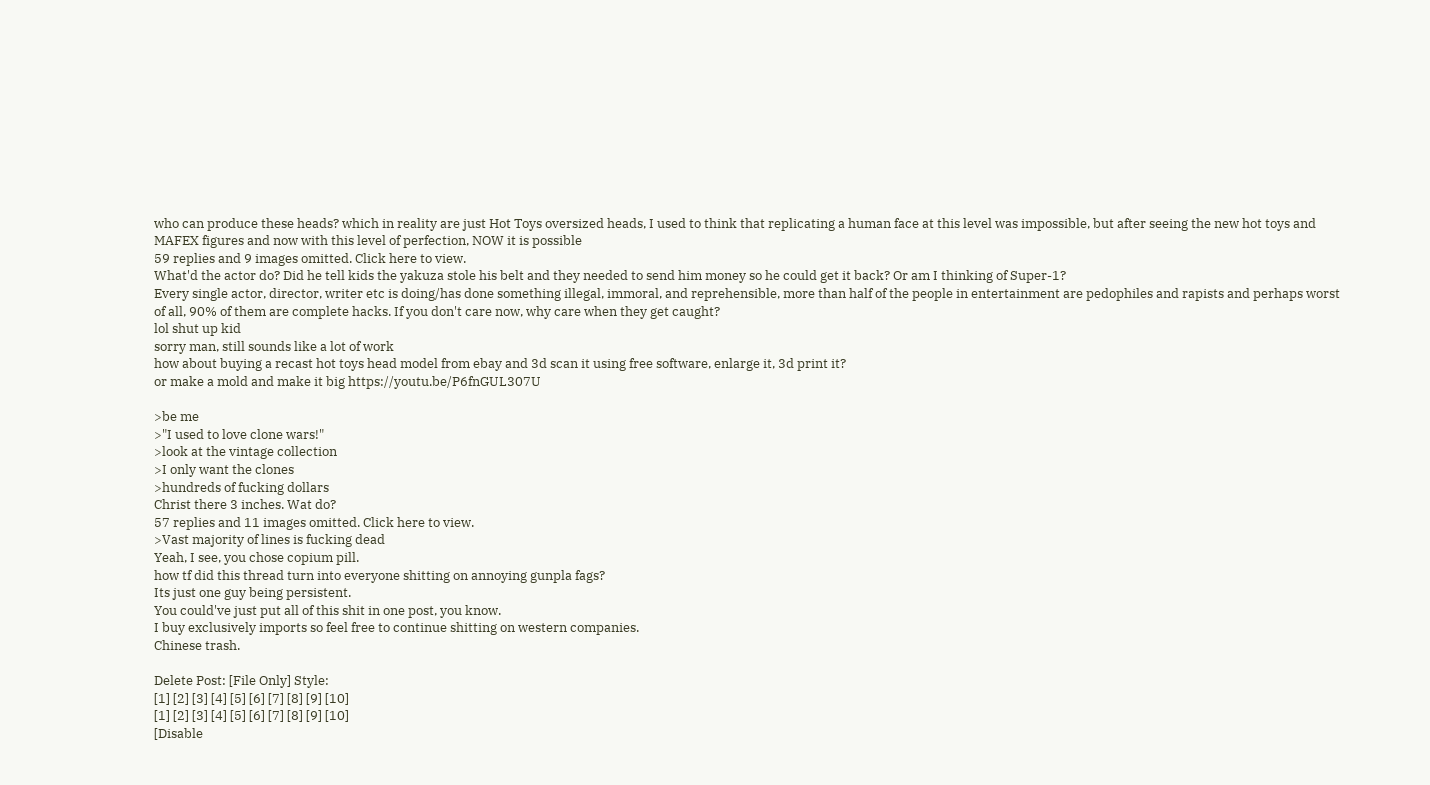who can produce these heads? which in reality are just Hot Toys oversized heads, I used to think that replicating a human face at this level was impossible, but after seeing the new hot toys and MAFEX figures and now with this level of perfection, NOW it is possible
59 replies and 9 images omitted. Click here to view.
What'd the actor do? Did he tell kids the yakuza stole his belt and they needed to send him money so he could get it back? Or am I thinking of Super-1?
Every single actor, director, writer etc is doing/has done something illegal, immoral, and reprehensible, more than half of the people in entertainment are pedophiles and rapists and perhaps worst of all, 90% of them are complete hacks. If you don't care now, why care when they get caught?
lol shut up kid
sorry man, still sounds like a lot of work
how about buying a recast hot toys head model from ebay and 3d scan it using free software, enlarge it, 3d print it?
or make a mold and make it big https://youtu.be/P6fnGUL307U

>be me
>"I used to love clone wars!"
>look at the vintage collection
>I only want the clones
>hundreds of fucking dollars
Christ there 3 inches. Wat do?
57 replies and 11 images omitted. Click here to view.
>Vast majority of lines is fucking dead
Yeah, I see, you chose copium pill.
how tf did this thread turn into everyone shitting on annoying gunpla fags?
Its just one guy being persistent.
You could've just put all of this shit in one post, you know.
I buy exclusively imports so feel free to continue shitting on western companies.
Chinese trash.

Delete Post: [File Only] Style:
[1] [2] [3] [4] [5] [6] [7] [8] [9] [10]
[1] [2] [3] [4] [5] [6] [7] [8] [9] [10]
[Disable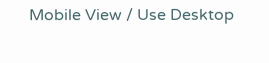Mobile View / Use Desktop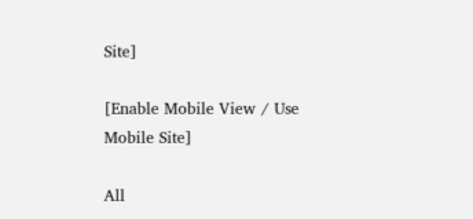Site]

[Enable Mobile View / Use Mobile Site]

All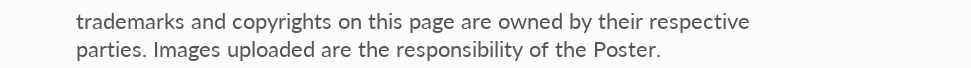trademarks and copyrights on this page are owned by their respective parties. Images uploaded are the responsibility of the Poster.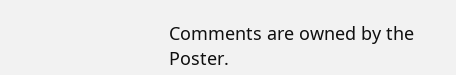Comments are owned by the Poster.